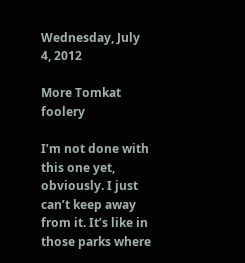Wednesday, July 4, 2012

More Tomkat foolery

I’m not done with this one yet, obviously. I just can’t keep away from it. It’s like in those parks where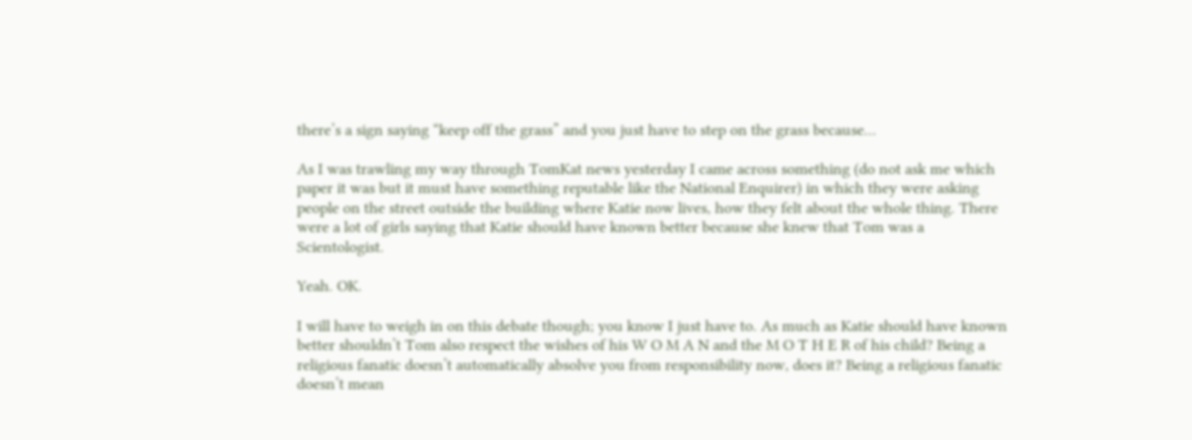there’s a sign saying “keep off the grass” and you just have to step on the grass because…

As I was trawling my way through TomKat news yesterday I came across something (do not ask me which paper it was but it must have something reputable like the National Enquirer) in which they were asking people on the street outside the building where Katie now lives, how they felt about the whole thing. There were a lot of girls saying that Katie should have known better because she knew that Tom was a Scientologist.

Yeah. OK.

I will have to weigh in on this debate though; you know I just have to. As much as Katie should have known better shouldn’t Tom also respect the wishes of his W O M A N and the M O T H E R of his child? Being a religious fanatic doesn’t automatically absolve you from responsibility now, does it? Being a religious fanatic doesn’t mean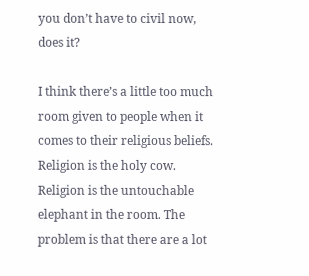you don’t have to civil now, does it?

I think there’s a little too much room given to people when it comes to their religious beliefs. Religion is the holy cow. Religion is the untouchable elephant in the room. The problem is that there are a lot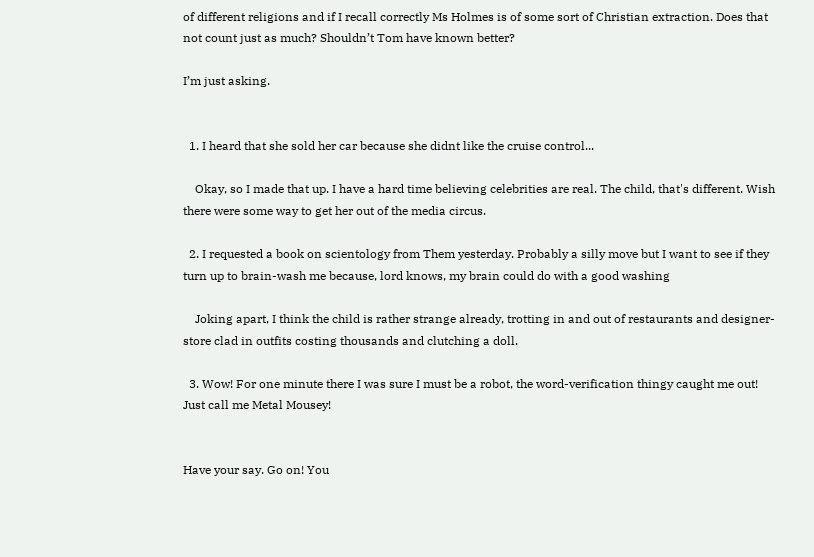of different religions and if I recall correctly Ms Holmes is of some sort of Christian extraction. Does that not count just as much? Shouldn’t Tom have known better?

I’m just asking.


  1. I heard that she sold her car because she didnt like the cruise control...

    Okay, so I made that up. I have a hard time believing celebrities are real. The child, that's different. Wish there were some way to get her out of the media circus.

  2. I requested a book on scientology from Them yesterday. Probably a silly move but I want to see if they turn up to brain-wash me because, lord knows, my brain could do with a good washing

    Joking apart, I think the child is rather strange already, trotting in and out of restaurants and designer-store clad in outfits costing thousands and clutching a doll.

  3. Wow! For one minute there I was sure I must be a robot, the word-verification thingy caught me out! Just call me Metal Mousey!


Have your say. Go on! You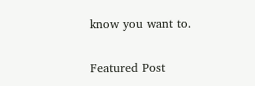know you want to.

Featured Post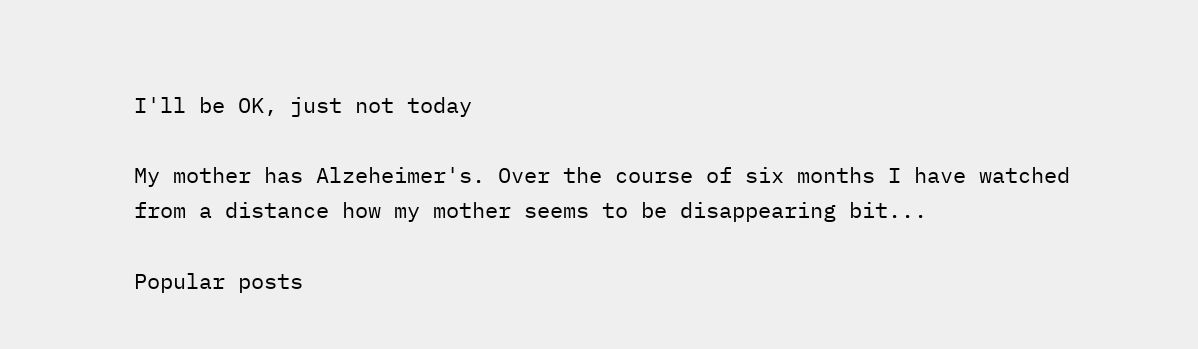I'll be OK, just not today

My mother has Alzeheimer's. Over the course of six months I have watched from a distance how my mother seems to be disappearing bit...

Popular posts